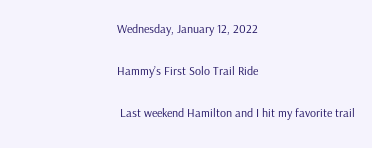Wednesday, January 12, 2022

Hammy’s First Solo Trail Ride

 Last weekend Hamilton and I hit my favorite trail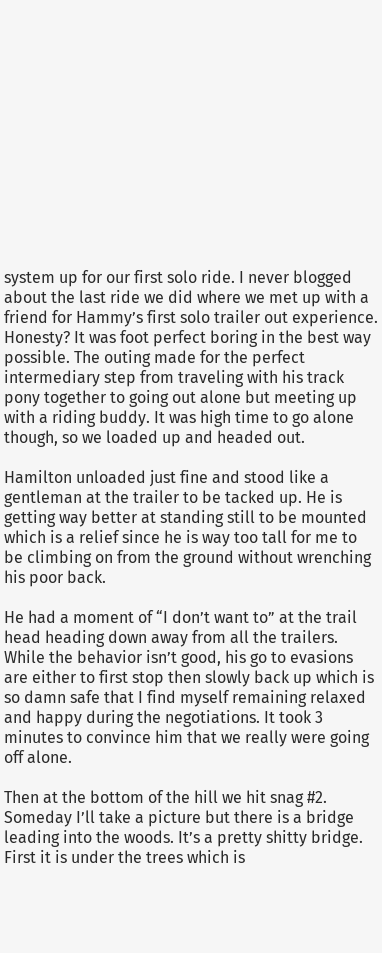system up for our first solo ride. I never blogged about the last ride we did where we met up with a friend for Hammy’s first solo trailer out experience. Honesty? It was foot perfect boring in the best way possible. The outing made for the perfect intermediary step from traveling with his track pony together to going out alone but meeting up with a riding buddy. It was high time to go alone though, so we loaded up and headed out.

Hamilton unloaded just fine and stood like a gentleman at the trailer to be tacked up. He is getting way better at standing still to be mounted which is a relief since he is way too tall for me to be climbing on from the ground without wrenching his poor back.

He had a moment of “I don’t want to” at the trail head heading down away from all the trailers. While the behavior isn’t good, his go to evasions are either to first stop then slowly back up which is so damn safe that I find myself remaining relaxed and happy during the negotiations. It took 3 minutes to convince him that we really were going off alone.

Then at the bottom of the hill we hit snag #2. Someday I’ll take a picture but there is a bridge leading into the woods. It’s a pretty shitty bridge. First it is under the trees which is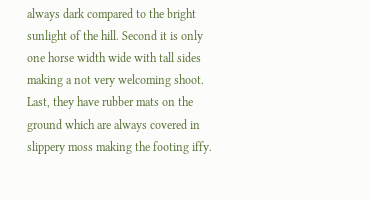always dark compared to the bright sunlight of the hill. Second it is only one horse width wide with tall sides making a not very welcoming shoot. Last, they have rubber mats on the ground which are always covered in slippery moss making the footing iffy.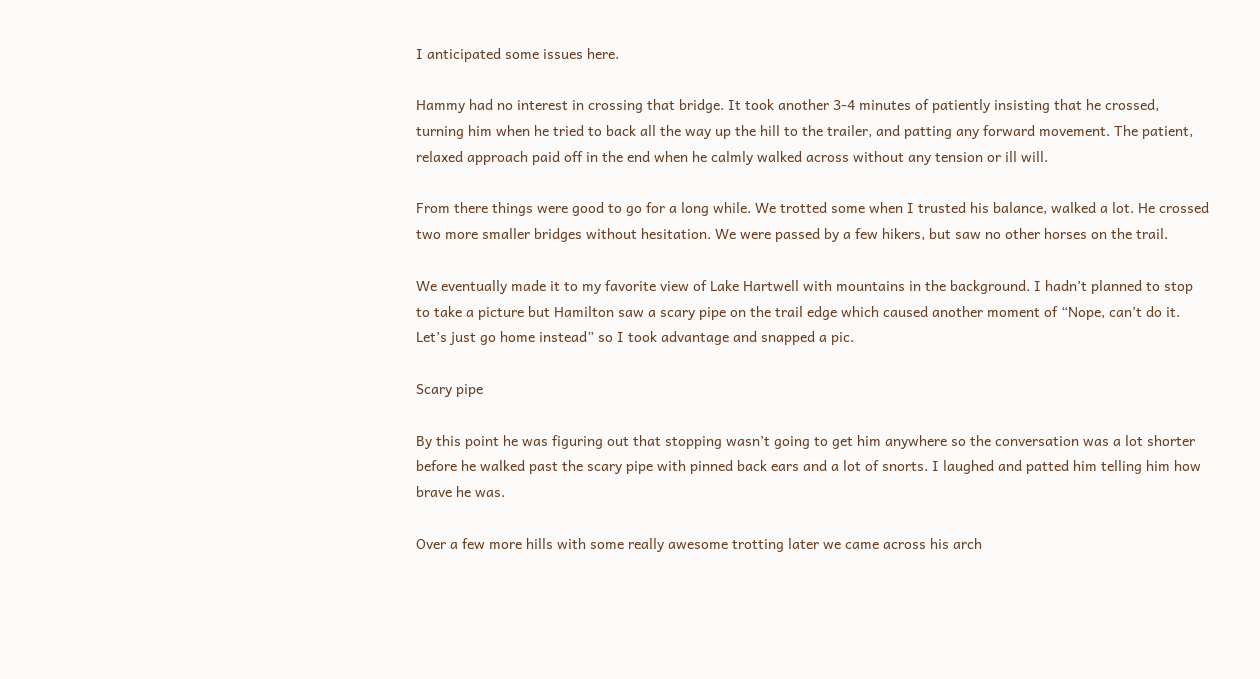I anticipated some issues here.

Hammy had no interest in crossing that bridge. It took another 3-4 minutes of patiently insisting that he crossed, turning him when he tried to back all the way up the hill to the trailer, and patting any forward movement. The patient, relaxed approach paid off in the end when he calmly walked across without any tension or ill will.

From there things were good to go for a long while. We trotted some when I trusted his balance, walked a lot. He crossed two more smaller bridges without hesitation. We were passed by a few hikers, but saw no other horses on the trail.

We eventually made it to my favorite view of Lake Hartwell with mountains in the background. I hadn’t planned to stop to take a picture but Hamilton saw a scary pipe on the trail edge which caused another moment of “Nope, can’t do it. Let’s just go home instead” so I took advantage and snapped a pic.

Scary pipe

By this point he was figuring out that stopping wasn’t going to get him anywhere so the conversation was a lot shorter before he walked past the scary pipe with pinned back ears and a lot of snorts. I laughed and patted him telling him how brave he was.

Over a few more hills with some really awesome trotting later we came across his arch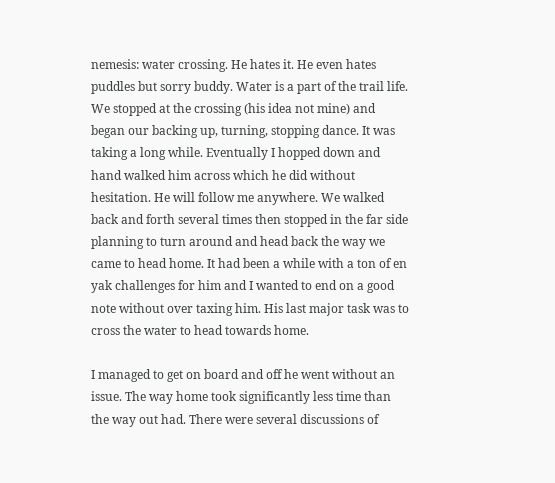nemesis: water crossing. He hates it. He even hates puddles but sorry buddy. Water is a part of the trail life. We stopped at the crossing (his idea not mine) and began our backing up, turning, stopping dance. It was taking a long while. Eventually I hopped down and hand walked him across which he did without hesitation. He will follow me anywhere. We walked back and forth several times then stopped in the far side planning to turn around and head back the way we came to head home. It had been a while with a ton of en yak challenges for him and I wanted to end on a good note without over taxing him. His last major task was to cross the water to head towards home.

I managed to get on board and off he went without an issue. The way home took significantly less time than the way out had. There were several discussions of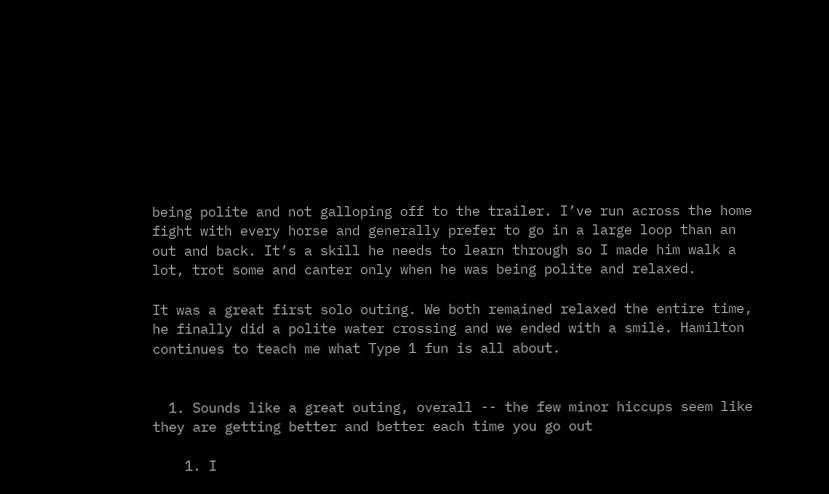being polite and not galloping off to the trailer. I’ve run across the home fight with every horse and generally prefer to go in a large loop than an out and back. It’s a skill he needs to learn through so I made him walk a lot, trot some and canter only when he was being polite and relaxed.

It was a great first solo outing. We both remained relaxed the entire time, he finally did a polite water crossing and we ended with a smile. Hamilton continues to teach me what Type 1 fun is all about.


  1. Sounds like a great outing, overall -- the few minor hiccups seem like they are getting better and better each time you go out

    1. I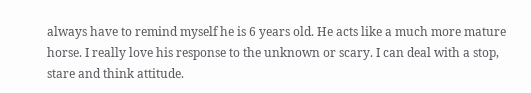always have to remind myself he is 6 years old. He acts like a much more mature horse. I really love his response to the unknown or scary. I can deal with a stop, stare and think attitude.